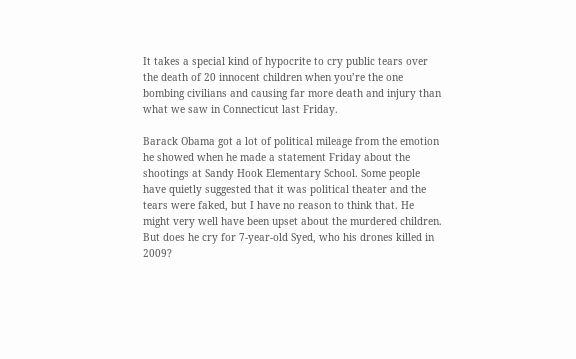It takes a special kind of hypocrite to cry public tears over the death of 20 innocent children when you’re the one bombing civilians and causing far more death and injury than what we saw in Connecticut last Friday.

Barack Obama got a lot of political mileage from the emotion he showed when he made a statement Friday about the shootings at Sandy Hook Elementary School. Some people have quietly suggested that it was political theater and the tears were faked, but I have no reason to think that. He might very well have been upset about the murdered children. But does he cry for 7-year-old Syed, who his drones killed in 2009?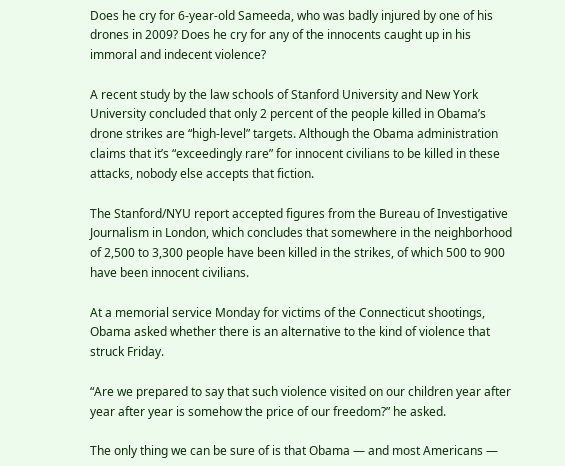Does he cry for 6-year-old Sameeda, who was badly injured by one of his drones in 2009? Does he cry for any of the innocents caught up in his immoral and indecent violence?

A recent study by the law schools of Stanford University and New York University concluded that only 2 percent of the people killed in Obama’s drone strikes are “high-level” targets. Although the Obama administration claims that it’s “exceedingly rare” for innocent civilians to be killed in these attacks, nobody else accepts that fiction.

The Stanford/NYU report accepted figures from the Bureau of Investigative Journalism in London, which concludes that somewhere in the neighborhood of 2,500 to 3,300 people have been killed in the strikes, of which 500 to 900 have been innocent civilians.

At a memorial service Monday for victims of the Connecticut shootings, Obama asked whether there is an alternative to the kind of violence that struck Friday.

“Are we prepared to say that such violence visited on our children year after year after year is somehow the price of our freedom?” he asked.

The only thing we can be sure of is that Obama — and most Americans —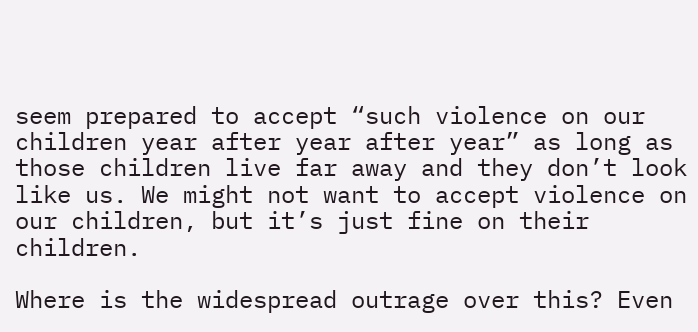seem prepared to accept “such violence on our children year after year after year” as long as those children live far away and they don’t look like us. We might not want to accept violence on our children, but it’s just fine on their children.

Where is the widespread outrage over this? Even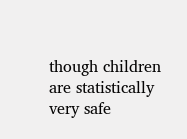though children are statistically very safe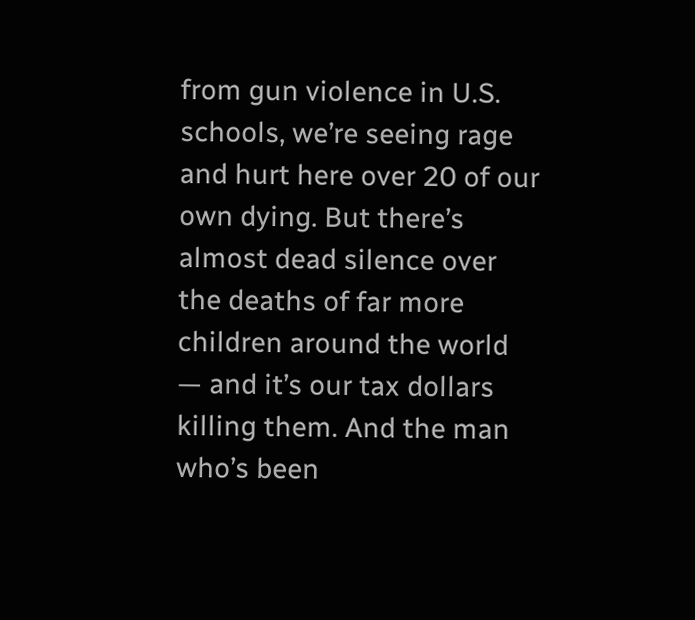from gun violence in U.S. schools, we’re seeing rage and hurt here over 20 of our own dying. But there’s almost dead silence over the deaths of far more children around the world — and it’s our tax dollars killing them. And the man who’s been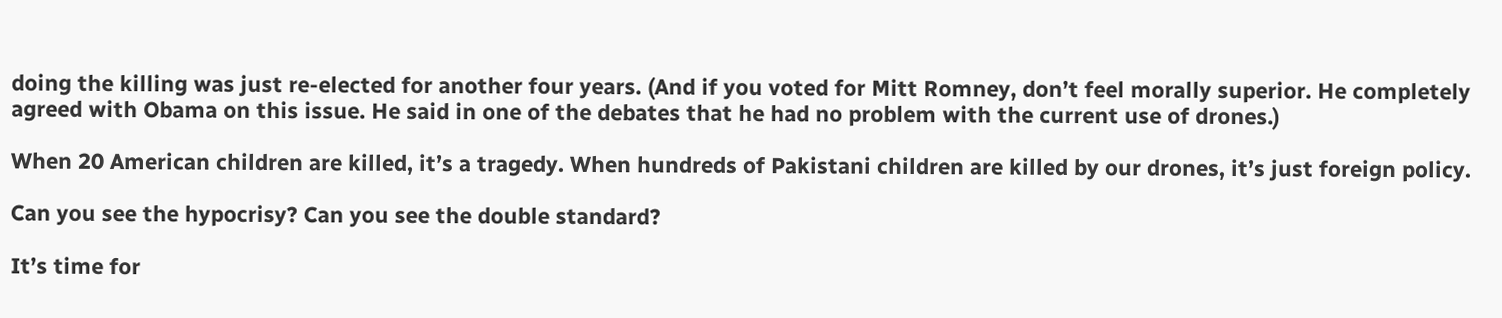doing the killing was just re-elected for another four years. (And if you voted for Mitt Romney, don’t feel morally superior. He completely agreed with Obama on this issue. He said in one of the debates that he had no problem with the current use of drones.)

When 20 American children are killed, it’s a tragedy. When hundreds of Pakistani children are killed by our drones, it’s just foreign policy.

Can you see the hypocrisy? Can you see the double standard?

It’s time for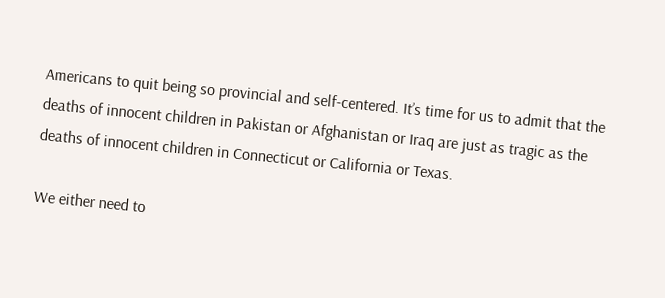Americans to quit being so provincial and self-centered. It’s time for us to admit that the deaths of innocent children in Pakistan or Afghanistan or Iraq are just as tragic as the deaths of innocent children in Connecticut or California or Texas.

We either need to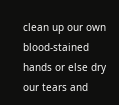clean up our own blood-stained hands or else dry our tears and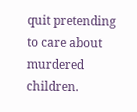quit pretending to care about murdered children.